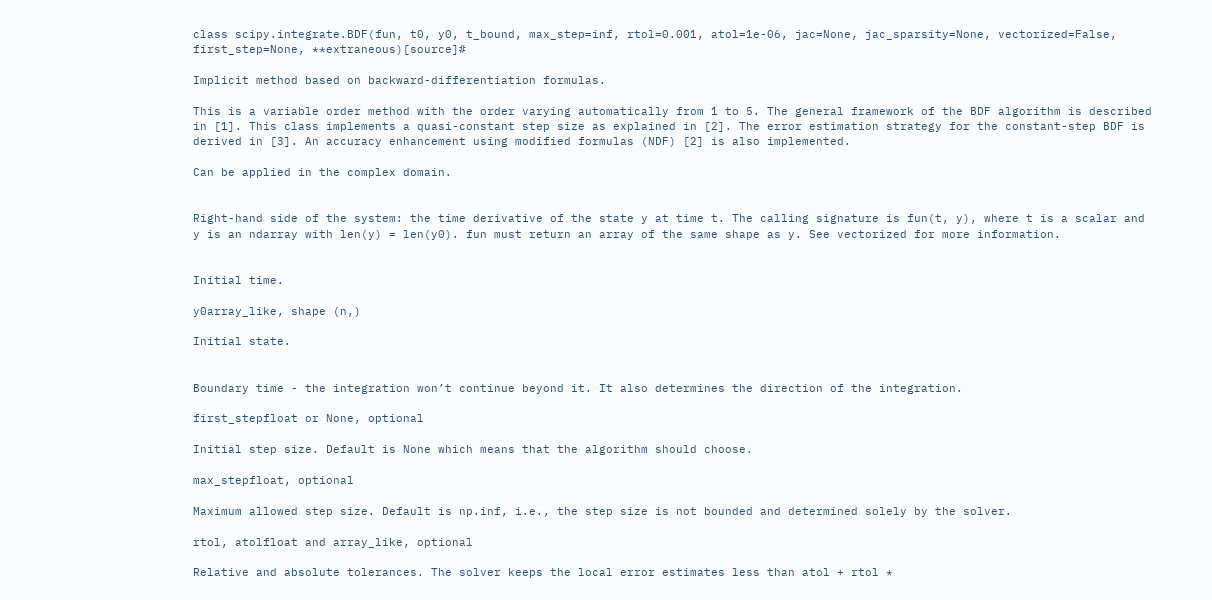class scipy.integrate.BDF(fun, t0, y0, t_bound, max_step=inf, rtol=0.001, atol=1e-06, jac=None, jac_sparsity=None, vectorized=False, first_step=None, **extraneous)[source]#

Implicit method based on backward-differentiation formulas.

This is a variable order method with the order varying automatically from 1 to 5. The general framework of the BDF algorithm is described in [1]. This class implements a quasi-constant step size as explained in [2]. The error estimation strategy for the constant-step BDF is derived in [3]. An accuracy enhancement using modified formulas (NDF) [2] is also implemented.

Can be applied in the complex domain.


Right-hand side of the system: the time derivative of the state y at time t. The calling signature is fun(t, y), where t is a scalar and y is an ndarray with len(y) = len(y0). fun must return an array of the same shape as y. See vectorized for more information.


Initial time.

y0array_like, shape (n,)

Initial state.


Boundary time - the integration won’t continue beyond it. It also determines the direction of the integration.

first_stepfloat or None, optional

Initial step size. Default is None which means that the algorithm should choose.

max_stepfloat, optional

Maximum allowed step size. Default is np.inf, i.e., the step size is not bounded and determined solely by the solver.

rtol, atolfloat and array_like, optional

Relative and absolute tolerances. The solver keeps the local error estimates less than atol + rtol *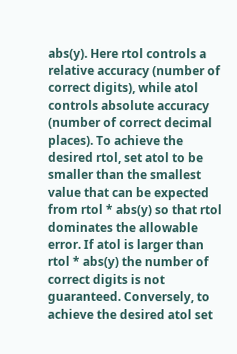abs(y). Here rtol controls a relative accuracy (number of correct digits), while atol controls absolute accuracy (number of correct decimal places). To achieve the desired rtol, set atol to be smaller than the smallest value that can be expected from rtol * abs(y) so that rtol dominates the allowable error. If atol is larger than rtol * abs(y) the number of correct digits is not guaranteed. Conversely, to achieve the desired atol set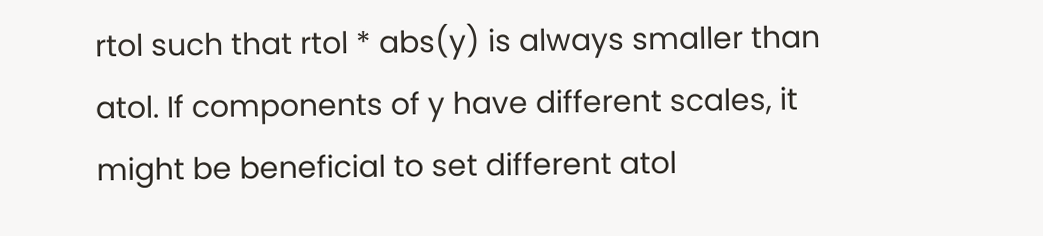rtol such that rtol * abs(y) is always smaller than atol. If components of y have different scales, it might be beneficial to set different atol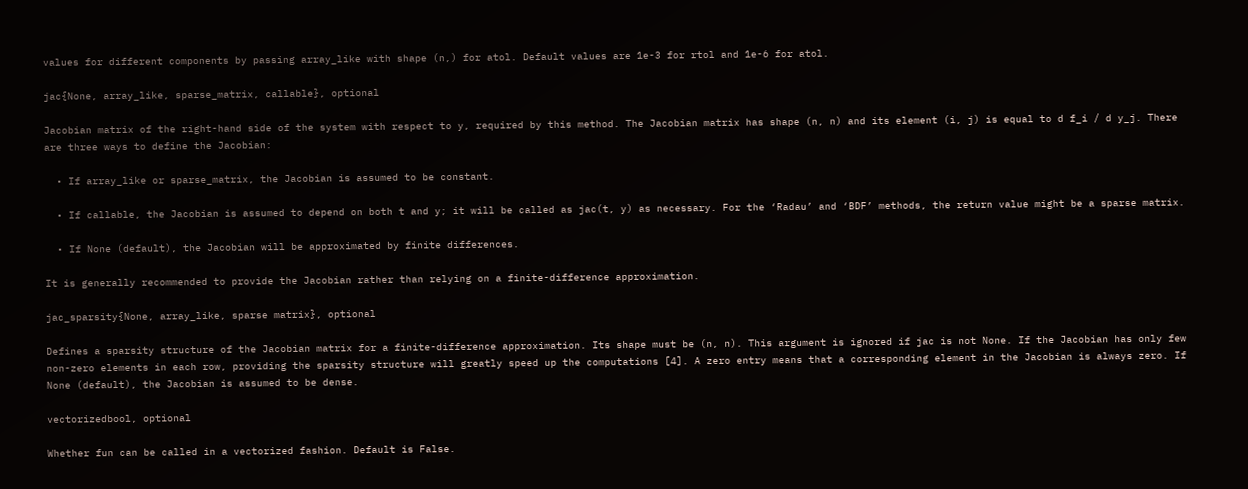values for different components by passing array_like with shape (n,) for atol. Default values are 1e-3 for rtol and 1e-6 for atol.

jac{None, array_like, sparse_matrix, callable}, optional

Jacobian matrix of the right-hand side of the system with respect to y, required by this method. The Jacobian matrix has shape (n, n) and its element (i, j) is equal to d f_i / d y_j. There are three ways to define the Jacobian:

  • If array_like or sparse_matrix, the Jacobian is assumed to be constant.

  • If callable, the Jacobian is assumed to depend on both t and y; it will be called as jac(t, y) as necessary. For the ‘Radau’ and ‘BDF’ methods, the return value might be a sparse matrix.

  • If None (default), the Jacobian will be approximated by finite differences.

It is generally recommended to provide the Jacobian rather than relying on a finite-difference approximation.

jac_sparsity{None, array_like, sparse matrix}, optional

Defines a sparsity structure of the Jacobian matrix for a finite-difference approximation. Its shape must be (n, n). This argument is ignored if jac is not None. If the Jacobian has only few non-zero elements in each row, providing the sparsity structure will greatly speed up the computations [4]. A zero entry means that a corresponding element in the Jacobian is always zero. If None (default), the Jacobian is assumed to be dense.

vectorizedbool, optional

Whether fun can be called in a vectorized fashion. Default is False.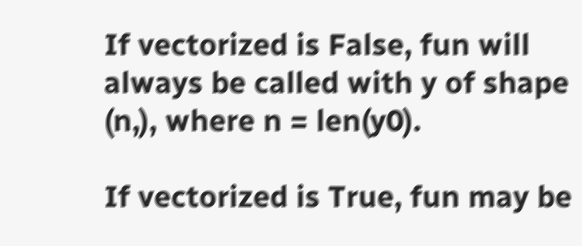If vectorized is False, fun will always be called with y of shape (n,), where n = len(y0).

If vectorized is True, fun may be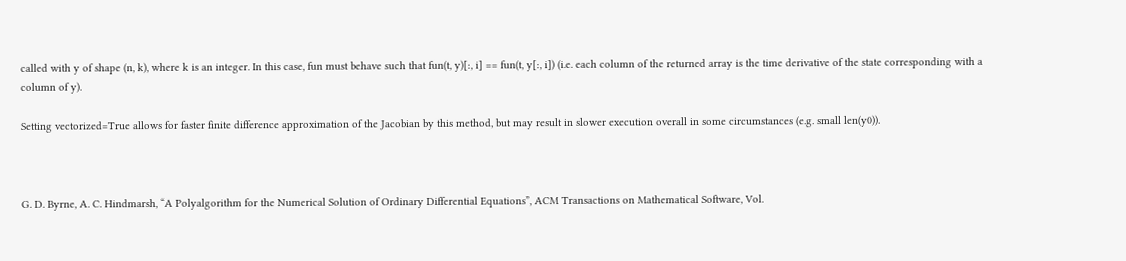called with y of shape (n, k), where k is an integer. In this case, fun must behave such that fun(t, y)[:, i] == fun(t, y[:, i]) (i.e. each column of the returned array is the time derivative of the state corresponding with a column of y).

Setting vectorized=True allows for faster finite difference approximation of the Jacobian by this method, but may result in slower execution overall in some circumstances (e.g. small len(y0)).



G. D. Byrne, A. C. Hindmarsh, “A Polyalgorithm for the Numerical Solution of Ordinary Differential Equations”, ACM Transactions on Mathematical Software, Vol.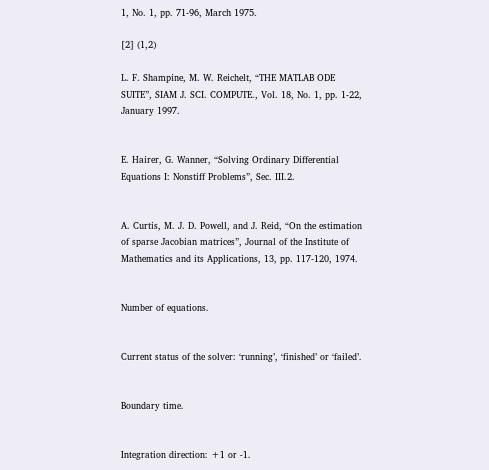1, No. 1, pp. 71-96, March 1975.

[2] (1,2)

L. F. Shampine, M. W. Reichelt, “THE MATLAB ODE SUITE”, SIAM J. SCI. COMPUTE., Vol. 18, No. 1, pp. 1-22, January 1997.


E. Hairer, G. Wanner, “Solving Ordinary Differential Equations I: Nonstiff Problems”, Sec. III.2.


A. Curtis, M. J. D. Powell, and J. Reid, “On the estimation of sparse Jacobian matrices”, Journal of the Institute of Mathematics and its Applications, 13, pp. 117-120, 1974.


Number of equations.


Current status of the solver: ‘running’, ‘finished’ or ‘failed’.


Boundary time.


Integration direction: +1 or -1.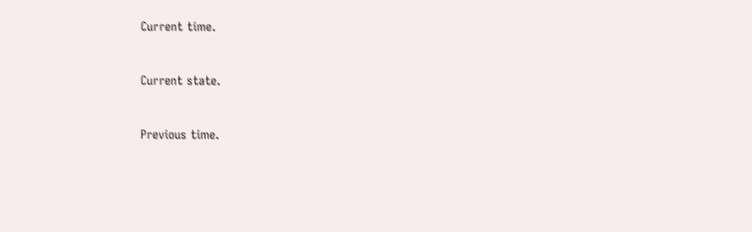Current time.


Current state.


Previous time.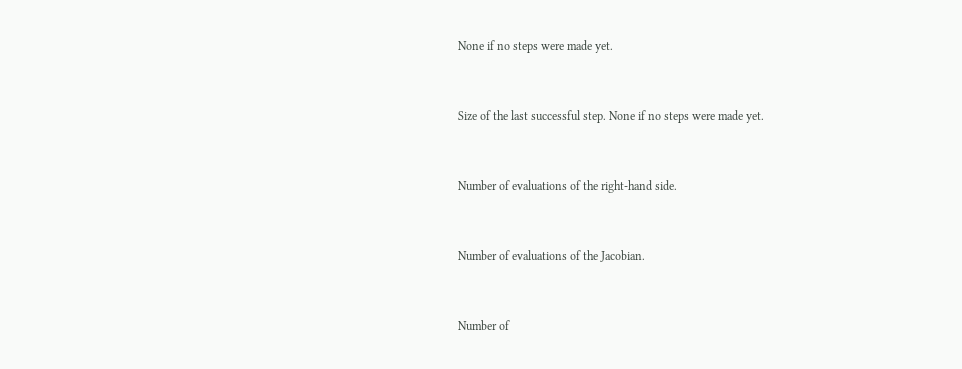None if no steps were made yet.


Size of the last successful step. None if no steps were made yet.


Number of evaluations of the right-hand side.


Number of evaluations of the Jacobian.


Number of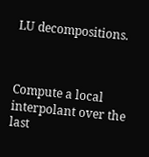LU decompositions.



Compute a local interpolant over the last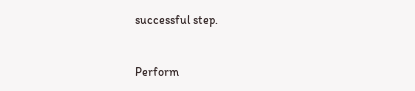successful step.


Perform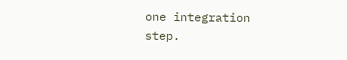one integration step.